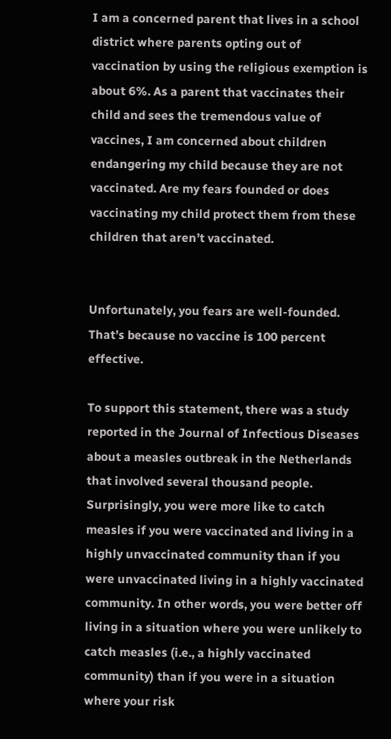I am a concerned parent that lives in a school district where parents opting out of vaccination by using the religious exemption is about 6%. As a parent that vaccinates their child and sees the tremendous value of vaccines, I am concerned about children endangering my child because they are not vaccinated. Are my fears founded or does vaccinating my child protect them from these children that aren’t vaccinated.


Unfortunately, you fears are well-founded. That’s because no vaccine is 100 percent effective.

To support this statement, there was a study reported in the Journal of Infectious Diseases about a measles outbreak in the Netherlands that involved several thousand people. Surprisingly, you were more like to catch measles if you were vaccinated and living in a highly unvaccinated community than if you were unvaccinated living in a highly vaccinated community. In other words, you were better off living in a situation where you were unlikely to catch measles (i.e., a highly vaccinated community) than if you were in a situation where your risk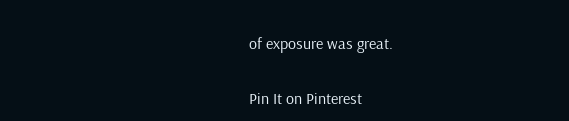of exposure was great.

Pin It on Pinterest